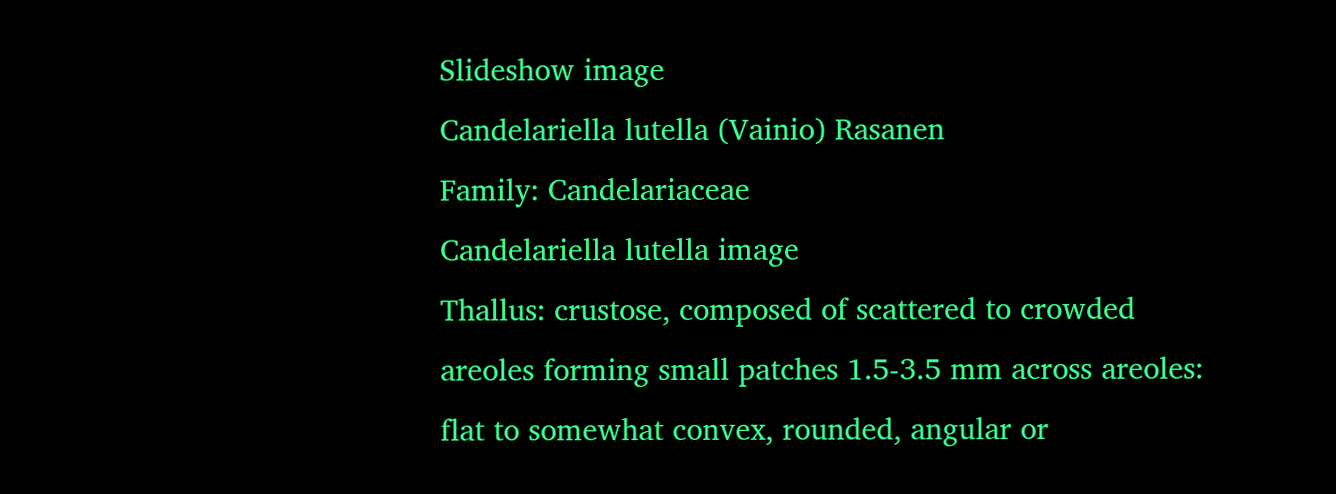Slideshow image
Candelariella lutella (Vainio) Rasanen
Family: Candelariaceae
Candelariella lutella image
Thallus: crustose, composed of scattered to crowded areoles forming small patches 1.5-3.5 mm across areoles: flat to somewhat convex, rounded, angular or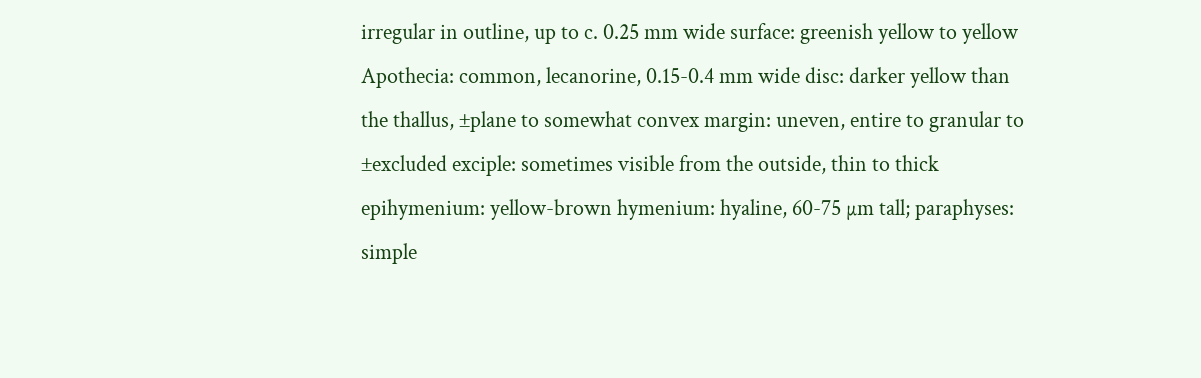irregular in outline, up to c. 0.25 mm wide surface: greenish yellow to yellow Apothecia: common, lecanorine, 0.15-0.4 mm wide disc: darker yellow than the thallus, ±plane to somewhat convex margin: uneven, entire to granular to ±excluded exciple: sometimes visible from the outside, thin to thick epihymenium: yellow-brown hymenium: hyaline, 60-75 µm tall; paraphyses: simple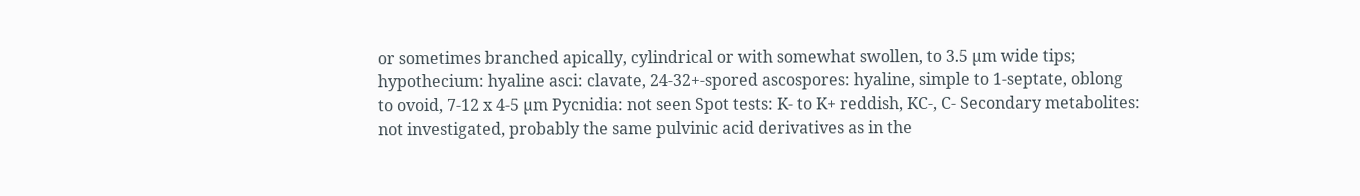or sometimes branched apically, cylindrical or with somewhat swollen, to 3.5 µm wide tips; hypothecium: hyaline asci: clavate, 24-32+-spored ascospores: hyaline, simple to 1-septate, oblong to ovoid, 7-12 x 4-5 µm Pycnidia: not seen Spot tests: K- to K+ reddish, KC-, C- Secondary metabolites: not investigated, probably the same pulvinic acid derivatives as in the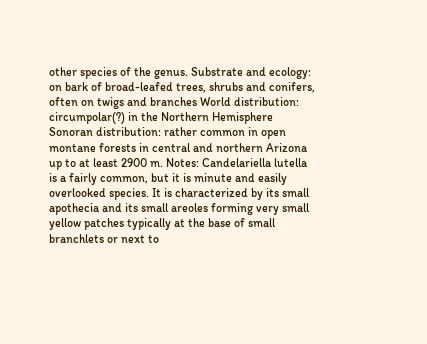other species of the genus. Substrate and ecology: on bark of broad-leafed trees, shrubs and conifers, often on twigs and branches World distribution: circumpolar(?) in the Northern Hemisphere Sonoran distribution: rather common in open montane forests in central and northern Arizona up to at least 2900 m. Notes: Candelariella lutella is a fairly common, but it is minute and easily overlooked species. It is characterized by its small apothecia and its small areoles forming very small yellow patches typically at the base of small branchlets or next to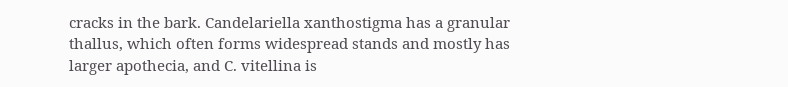cracks in the bark. Candelariella xanthostigma has a granular thallus, which often forms widespread stands and mostly has larger apothecia, and C. vitellina is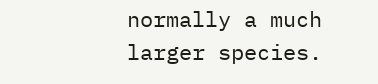normally a much larger species.